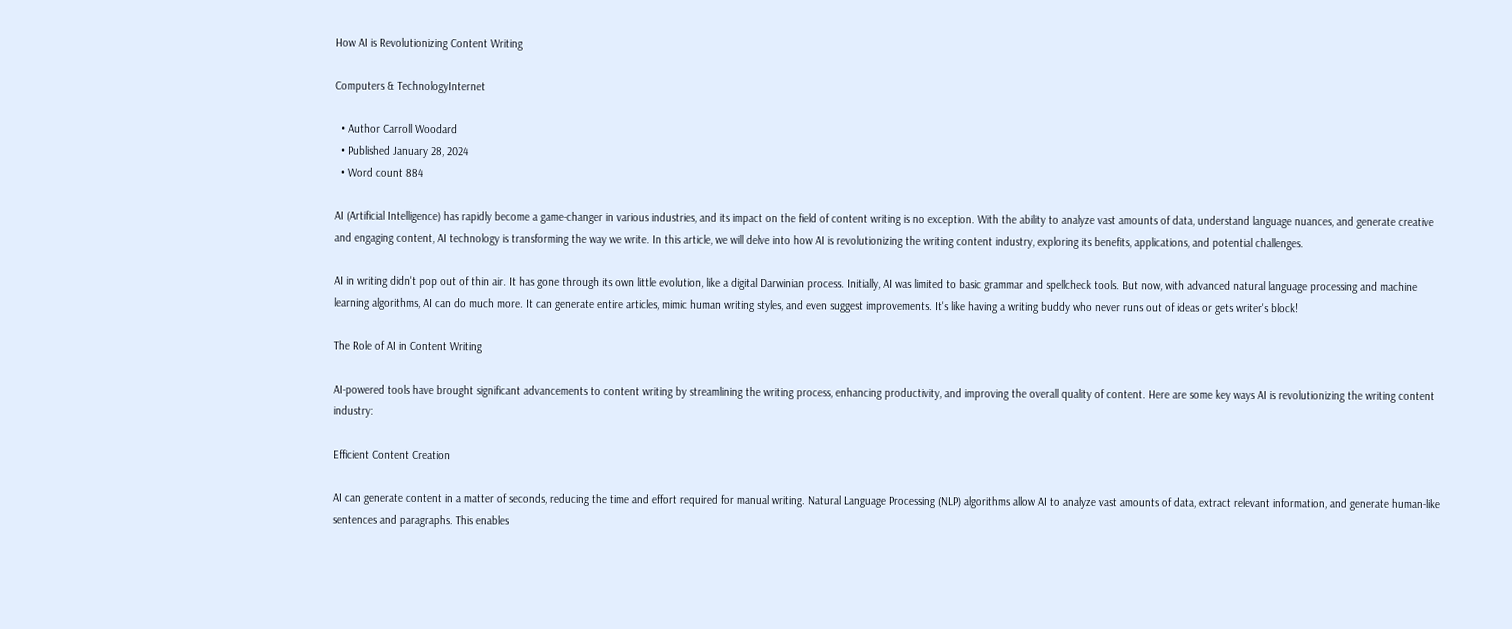How AI is Revolutionizing Content Writing

Computers & TechnologyInternet

  • Author Carroll Woodard
  • Published January 28, 2024
  • Word count 884

AI (Artificial Intelligence) has rapidly become a game-changer in various industries, and its impact on the field of content writing is no exception. With the ability to analyze vast amounts of data, understand language nuances, and generate creative and engaging content, AI technology is transforming the way we write. In this article, we will delve into how AI is revolutionizing the writing content industry, exploring its benefits, applications, and potential challenges.

AI in writing didn't pop out of thin air. It has gone through its own little evolution, like a digital Darwinian process. Initially, AI was limited to basic grammar and spellcheck tools. But now, with advanced natural language processing and machine learning algorithms, AI can do much more. It can generate entire articles, mimic human writing styles, and even suggest improvements. It's like having a writing buddy who never runs out of ideas or gets writer's block!

The Role of AI in Content Writing

AI-powered tools have brought significant advancements to content writing by streamlining the writing process, enhancing productivity, and improving the overall quality of content. Here are some key ways AI is revolutionizing the writing content industry:

Efficient Content Creation

AI can generate content in a matter of seconds, reducing the time and effort required for manual writing. Natural Language Processing (NLP) algorithms allow AI to analyze vast amounts of data, extract relevant information, and generate human-like sentences and paragraphs. This enables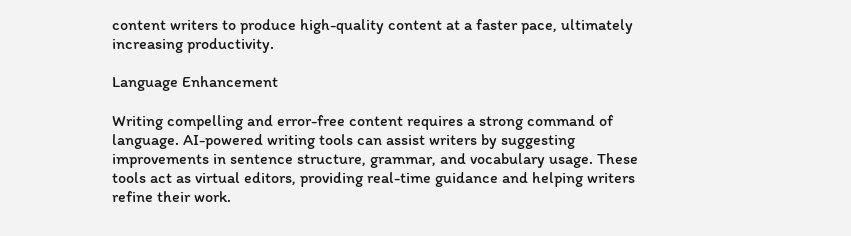content writers to produce high-quality content at a faster pace, ultimately increasing productivity.

Language Enhancement

Writing compelling and error-free content requires a strong command of language. AI-powered writing tools can assist writers by suggesting improvements in sentence structure, grammar, and vocabulary usage. These tools act as virtual editors, providing real-time guidance and helping writers refine their work.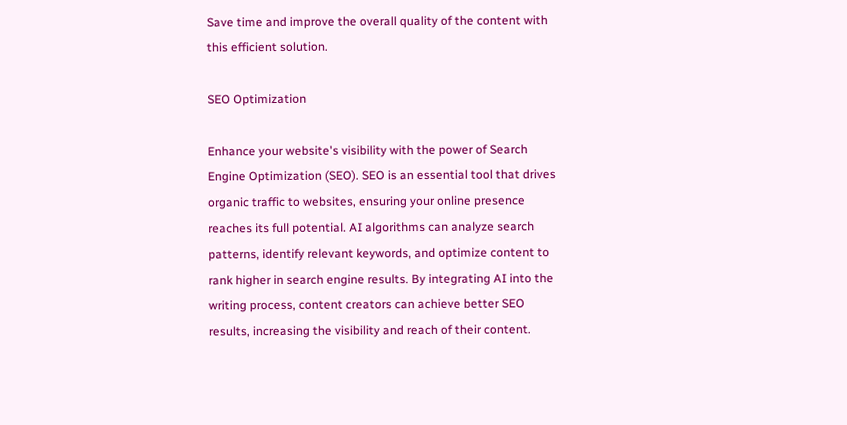Save time and improve the overall quality of the content with this efficient solution.

SEO Optimization

Enhance your website's visibility with the power of Search Engine Optimization (SEO). SEO is an essential tool that drives organic traffic to websites, ensuring your online presence reaches its full potential. AI algorithms can analyze search patterns, identify relevant keywords, and optimize content to rank higher in search engine results. By integrating AI into the writing process, content creators can achieve better SEO results, increasing the visibility and reach of their content.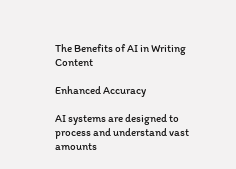The Benefits of AI in Writing Content

Enhanced Accuracy

AI systems are designed to process and understand vast amounts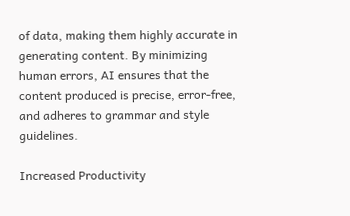of data, making them highly accurate in generating content. By minimizing human errors, AI ensures that the content produced is precise, error-free, and adheres to grammar and style guidelines.

Increased Productivity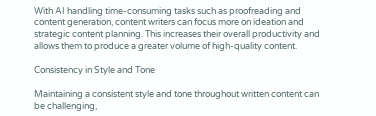With AI handling time-consuming tasks such as proofreading and content generation, content writers can focus more on ideation and strategic content planning. This increases their overall productivity and allows them to produce a greater volume of high-quality content.

Consistency in Style and Tone

Maintaining a consistent style and tone throughout written content can be challenging,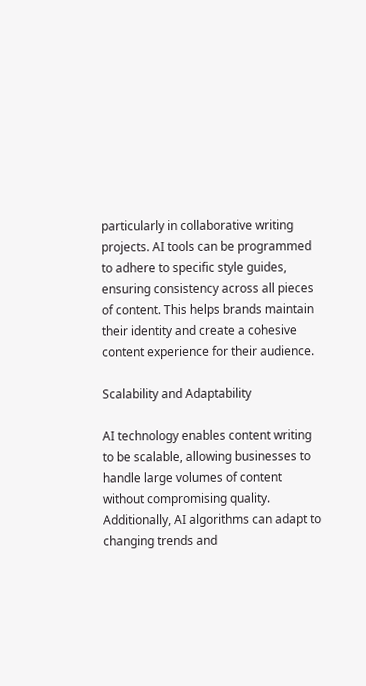particularly in collaborative writing projects. AI tools can be programmed to adhere to specific style guides, ensuring consistency across all pieces of content. This helps brands maintain their identity and create a cohesive content experience for their audience.

Scalability and Adaptability

AI technology enables content writing to be scalable, allowing businesses to handle large volumes of content without compromising quality. Additionally, AI algorithms can adapt to changing trends and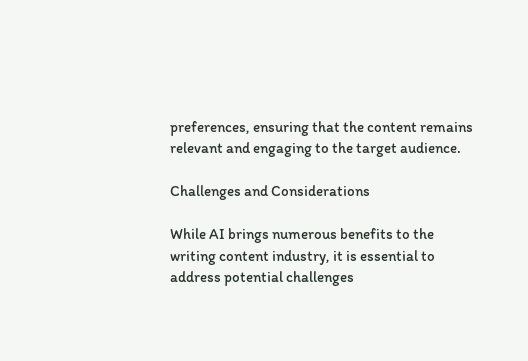preferences, ensuring that the content remains relevant and engaging to the target audience.

Challenges and Considerations

While AI brings numerous benefits to the writing content industry, it is essential to address potential challenges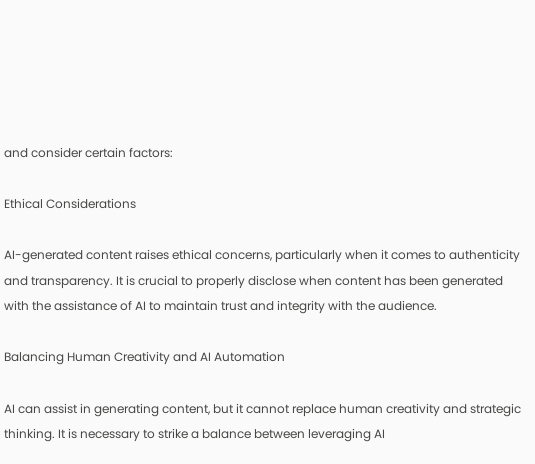and consider certain factors:

Ethical Considerations

AI-generated content raises ethical concerns, particularly when it comes to authenticity and transparency. It is crucial to properly disclose when content has been generated with the assistance of AI to maintain trust and integrity with the audience.

Balancing Human Creativity and AI Automation

AI can assist in generating content, but it cannot replace human creativity and strategic thinking. It is necessary to strike a balance between leveraging AI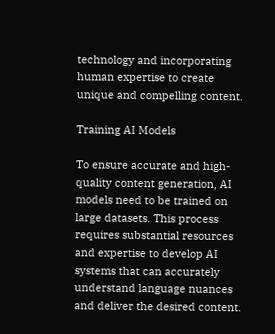technology and incorporating human expertise to create unique and compelling content.

Training AI Models

To ensure accurate and high-quality content generation, AI models need to be trained on large datasets. This process requires substantial resources and expertise to develop AI systems that can accurately understand language nuances and deliver the desired content.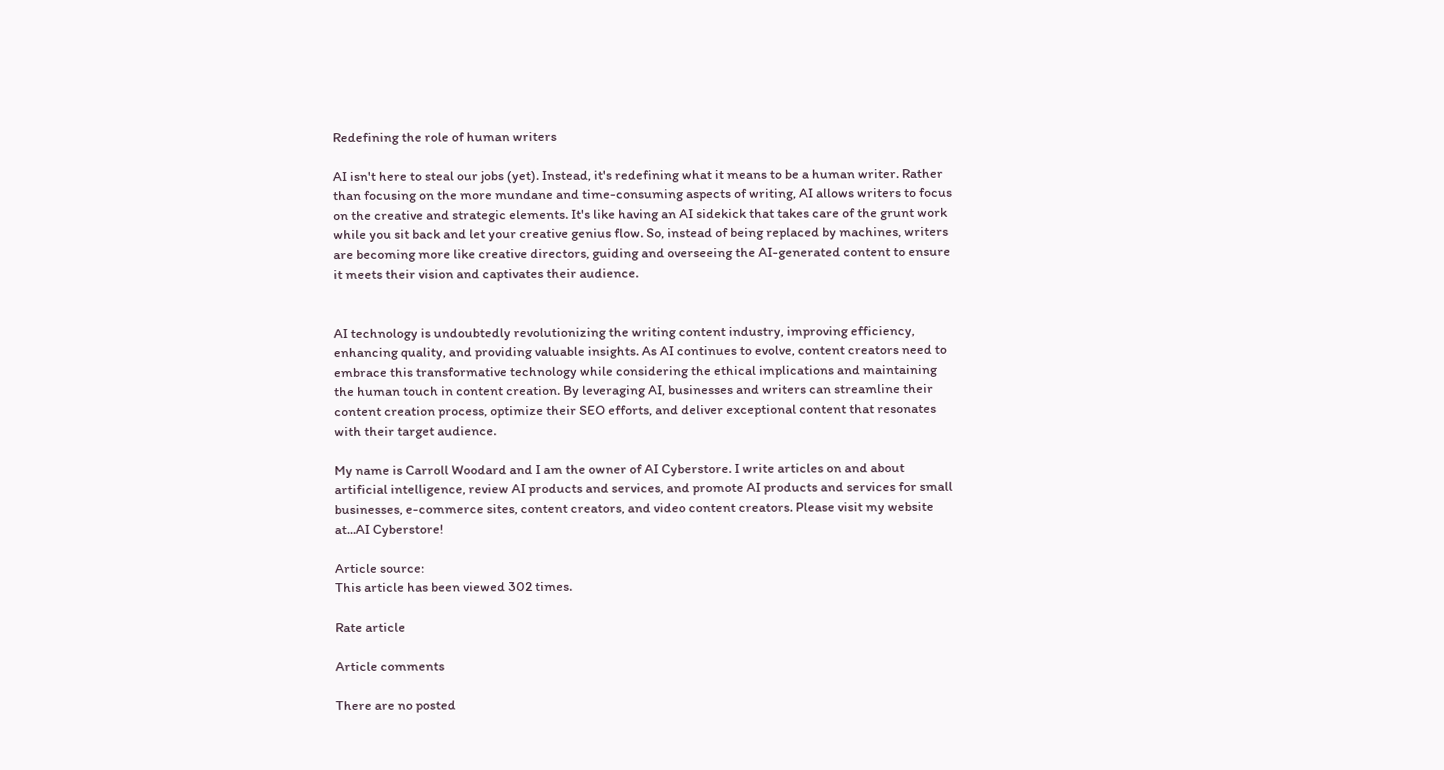Redefining the role of human writers

AI isn't here to steal our jobs (yet). Instead, it's redefining what it means to be a human writer. Rather than focusing on the more mundane and time-consuming aspects of writing, AI allows writers to focus on the creative and strategic elements. It's like having an AI sidekick that takes care of the grunt work while you sit back and let your creative genius flow. So, instead of being replaced by machines, writers are becoming more like creative directors, guiding and overseeing the AI-generated content to ensure it meets their vision and captivates their audience.


AI technology is undoubtedly revolutionizing the writing content industry, improving efficiency, enhancing quality, and providing valuable insights. As AI continues to evolve, content creators need to embrace this transformative technology while considering the ethical implications and maintaining the human touch in content creation. By leveraging AI, businesses and writers can streamline their content creation process, optimize their SEO efforts, and deliver exceptional content that resonates with their target audience.

My name is Carroll Woodard and I am the owner of AI Cyberstore. I write articles on and about artificial intelligence, review AI products and services, and promote AI products and services for small businesses, e-commerce sites, content creators, and video content creators. Please visit my website at...AI Cyberstore!

Article source:
This article has been viewed 302 times.

Rate article

Article comments

There are no posted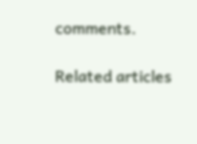comments.

Related articles